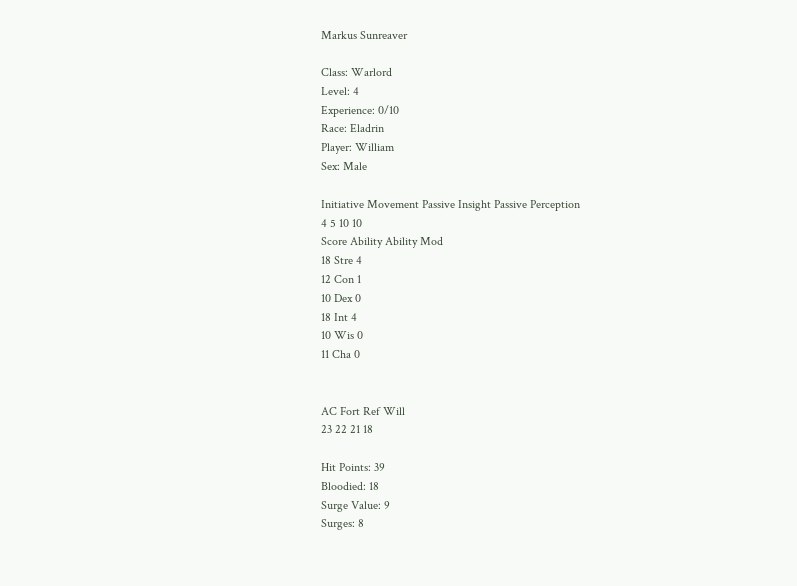Markus Sunreaver

Class: Warlord
Level: 4
Experience: 0/10
Race: Eladrin
Player: William
Sex: Male

Initiative Movement Passive Insight Passive Perception
4 5 10 10
Score Ability Ability Mod
18 Stre 4
12 Con 1
10 Dex 0
18 Int 4
10 Wis 0
11 Cha 0


AC Fort Ref Will
23 22 21 18

Hit Points: 39
Bloodied: 18
Surge Value: 9
Surges: 8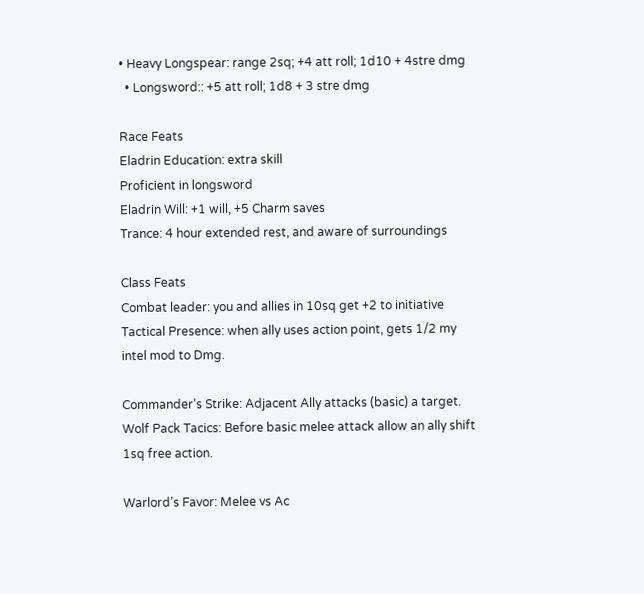• Heavy Longspear: range 2sq; +4 att roll; 1d10 + 4stre dmg
  • Longsword:: +5 att roll; 1d8 + 3 stre dmg

Race Feats
Eladrin Education: extra skill
Proficient in longsword
Eladrin Will: +1 will, +5 Charm saves
Trance: 4 hour extended rest, and aware of surroundings

Class Feats
Combat leader: you and allies in 10sq get +2 to initiative
Tactical Presence: when ally uses action point, gets 1/2 my intel mod to Dmg.

Commander’s Strike: Adjacent Ally attacks (basic) a target.
Wolf Pack Tacics: Before basic melee attack allow an ally shift 1sq free action.

Warlord’s Favor: Melee vs Ac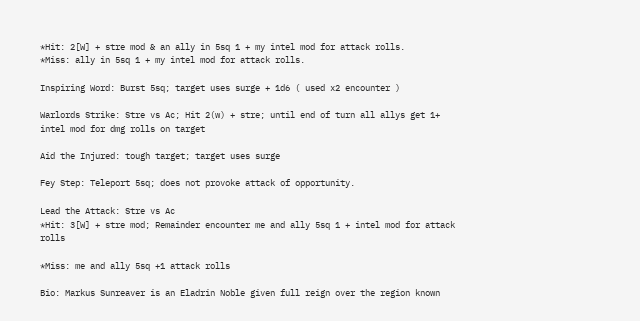*Hit: 2[W] + stre mod & an ally in 5sq 1 + my intel mod for attack rolls.
*Miss: ally in 5sq 1 + my intel mod for attack rolls.

Inspiring Word: Burst 5sq; target uses surge + 1d6 ( used x2 encounter )

Warlords Strike: Stre vs Ac; Hit 2(w) + stre; until end of turn all allys get 1+ intel mod for dmg rolls on target

Aid the Injured: tough target; target uses surge

Fey Step: Teleport 5sq; does not provoke attack of opportunity.

Lead the Attack: Stre vs Ac
*Hit: 3[W] + stre mod; Remainder encounter me and ally 5sq 1 + intel mod for attack rolls

*Miss: me and ally 5sq +1 attack rolls

Bio: Markus Sunreaver is an Eladrin Noble given full reign over the region known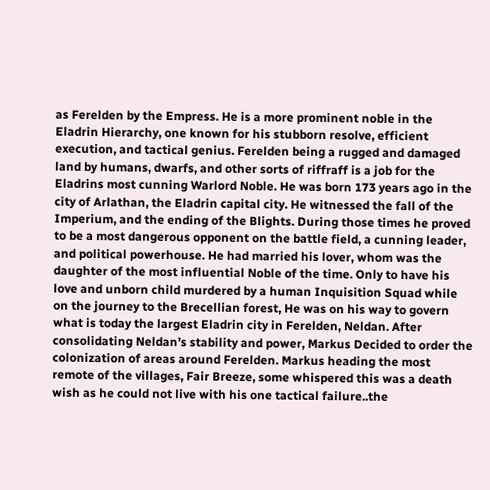as Ferelden by the Empress. He is a more prominent noble in the Eladrin Hierarchy, one known for his stubborn resolve, efficient execution, and tactical genius. Ferelden being a rugged and damaged land by humans, dwarfs, and other sorts of riffraff is a job for the Eladrins most cunning Warlord Noble. He was born 173 years ago in the city of Arlathan, the Eladrin capital city. He witnessed the fall of the Imperium, and the ending of the Blights. During those times he proved to be a most dangerous opponent on the battle field, a cunning leader, and political powerhouse. He had married his lover, whom was the daughter of the most influential Noble of the time. Only to have his love and unborn child murdered by a human Inquisition Squad while on the journey to the Brecellian forest, He was on his way to govern what is today the largest Eladrin city in Ferelden, Neldan. After consolidating Neldan’s stability and power, Markus Decided to order the colonization of areas around Ferelden. Markus heading the most remote of the villages, Fair Breeze, some whispered this was a death wish as he could not live with his one tactical failure..the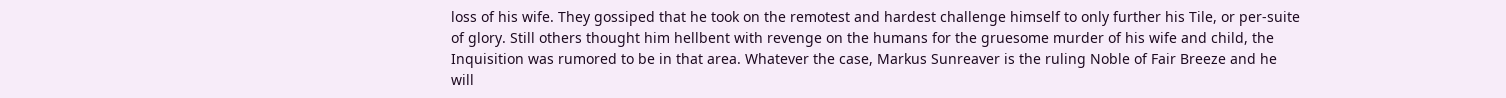loss of his wife. They gossiped that he took on the remotest and hardest challenge himself to only further his Tile, or per-suite of glory. Still others thought him hellbent with revenge on the humans for the gruesome murder of his wife and child, the Inquisition was rumored to be in that area. Whatever the case, Markus Sunreaver is the ruling Noble of Fair Breeze and he will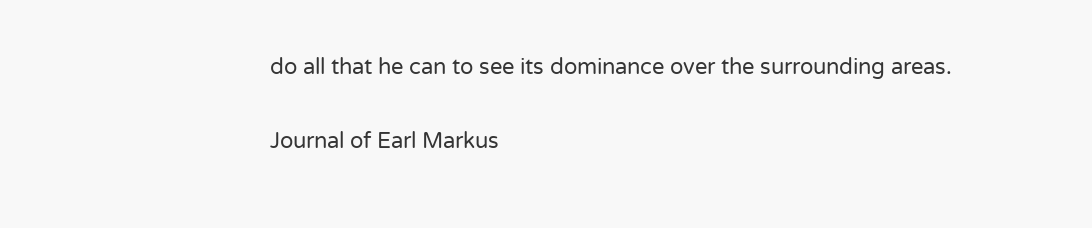do all that he can to see its dominance over the surrounding areas.

Journal of Earl Markus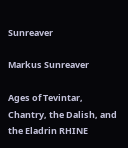Sunreaver

Markus Sunreaver

Ages of Tevintar, Chantry, the Dalish, and the Eladrin RHINE